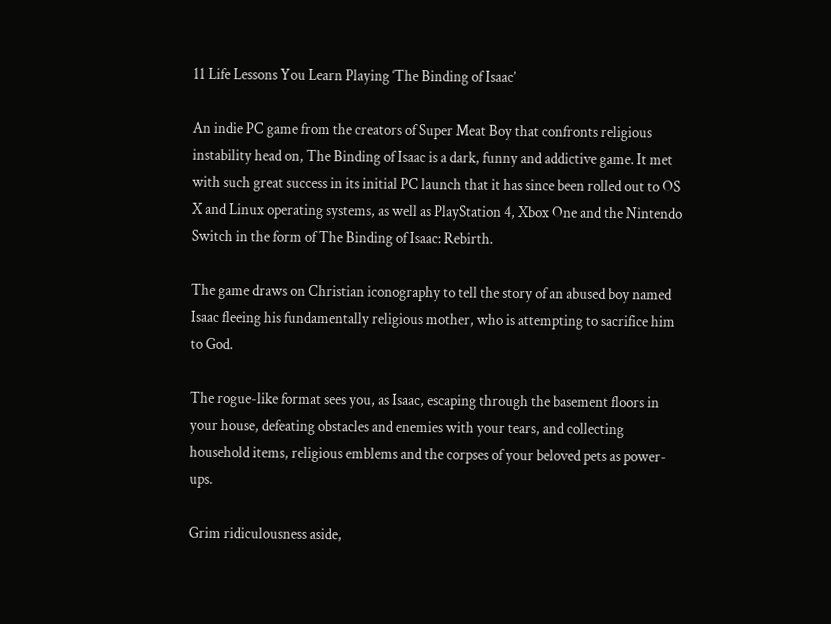11 Life Lessons You Learn Playing ‘The Binding of Isaac’

An indie PC game from the creators of Super Meat Boy that confronts religious instability head on, The Binding of Isaac is a dark, funny and addictive game. It met with such great success in its initial PC launch that it has since been rolled out to OS X and Linux operating systems, as well as PlayStation 4, Xbox One and the Nintendo Switch in the form of The Binding of Isaac: Rebirth.

The game draws on Christian iconography to tell the story of an abused boy named Isaac fleeing his fundamentally religious mother, who is attempting to sacrifice him to God.

The rogue-like format sees you, as Isaac, escaping through the basement floors in your house, defeating obstacles and enemies with your tears, and collecting household items, religious emblems and the corpses of your beloved pets as power-ups.

Grim ridiculousness aside,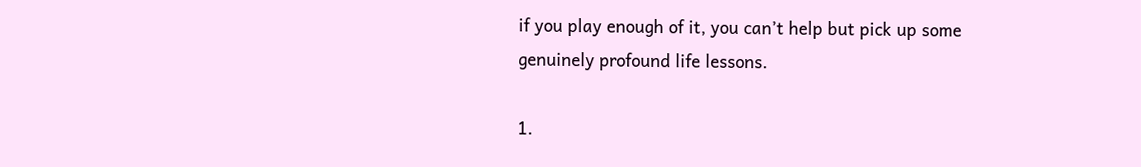if you play enough of it, you can’t help but pick up some genuinely profound life lessons.

1.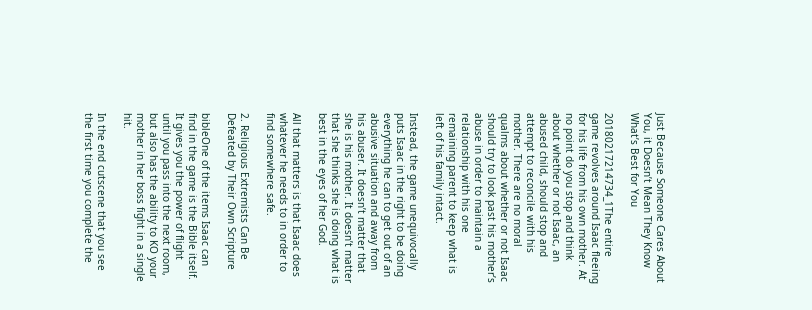Just Because Someone Cares About You, it Doesn’t Mean They Know What’s Best for You

20180217214734_1The entire game revolves around Isaac fleeing for his life from his own mother. At no point do you stop and think about whether or not Isaac, an abused child, should stop and attempt to reconcile with his mother. There are no moral qualms about whether or not Isaac should try to look past his mother’s abuse in order to maintain a relationship with his one remaining parent to keep what is left of his family intact.

Instead, the game unequivocally puts Isaac in the right to be doing everything he can to get out of an abusive situation and away from his abuser. It doesn’t matter that she is his mother. It doesn’t matter that she thinks she is doing what is best in the eyes of her God.

All that matters is that Isaac does whatever he needs to in order to find somewhere safe.

2. Religious Extremists Can Be Defeated by Their Own Scripture

bibleOne of the items Isaac can find in the game is the Bible itself. It gives you the power of flight until you pass into the next room, but also has the ability to KO your mother in her boss fight in a single hit.

In the end cutscene that you see the first time you complete the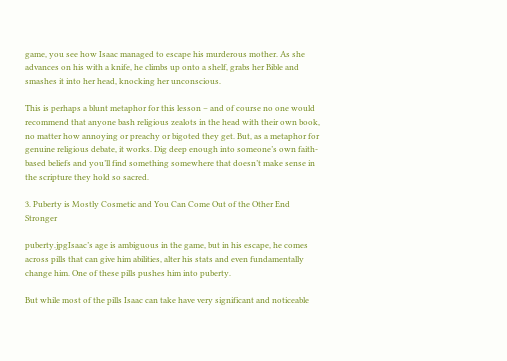game, you see how Isaac managed to escape his murderous mother. As she advances on his with a knife, he climbs up onto a shelf, grabs her Bible and smashes it into her head, knocking her unconscious.

This is perhaps a blunt metaphor for this lesson – and of course no one would recommend that anyone bash religious zealots in the head with their own book, no matter how annoying or preachy or bigoted they get. But, as a metaphor for genuine religious debate, it works. Dig deep enough into someone’s own faith-based beliefs and you’ll find something somewhere that doesn’t make sense in the scripture they hold so sacred.

3. Puberty is Mostly Cosmetic and You Can Come Out of the Other End Stronger

puberty.jpgIsaac’s age is ambiguous in the game, but in his escape, he comes across pills that can give him abilities, alter his stats and even fundamentally change him. One of these pills pushes him into puberty.

But while most of the pills Isaac can take have very significant and noticeable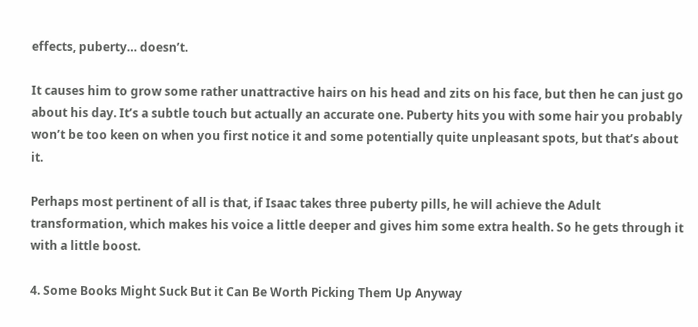effects, puberty… doesn’t.

It causes him to grow some rather unattractive hairs on his head and zits on his face, but then he can just go about his day. It’s a subtle touch but actually an accurate one. Puberty hits you with some hair you probably won’t be too keen on when you first notice it and some potentially quite unpleasant spots, but that’s about it.

Perhaps most pertinent of all is that, if Isaac takes three puberty pills, he will achieve the Adult transformation, which makes his voice a little deeper and gives him some extra health. So he gets through it with a little boost.

4. Some Books Might Suck But it Can Be Worth Picking Them Up Anyway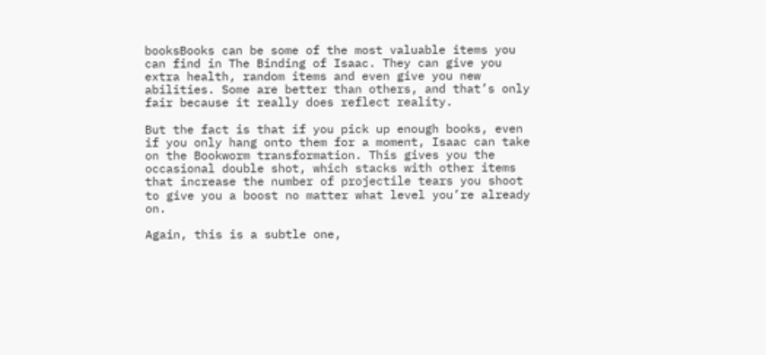booksBooks can be some of the most valuable items you can find in The Binding of Isaac. They can give you extra health, random items and even give you new abilities. Some are better than others, and that’s only fair because it really does reflect reality.

But the fact is that if you pick up enough books, even if you only hang onto them for a moment, Isaac can take on the Bookworm transformation. This gives you the occasional double shot, which stacks with other items that increase the number of projectile tears you shoot to give you a boost no matter what level you’re already on.

Again, this is a subtle one,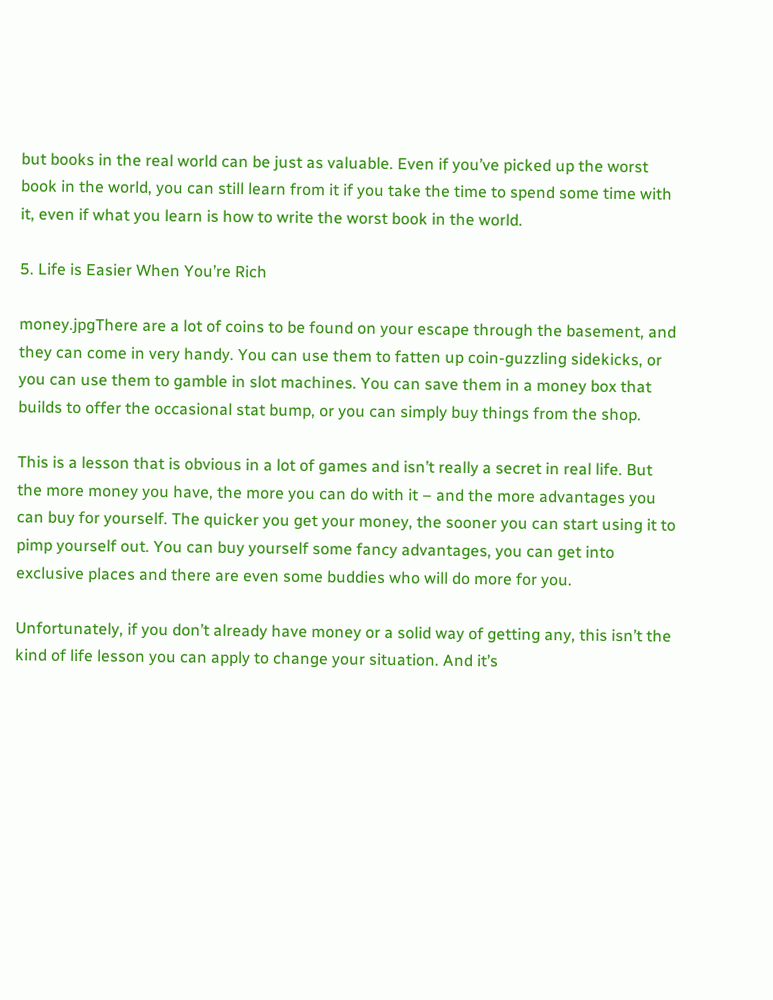but books in the real world can be just as valuable. Even if you’ve picked up the worst book in the world, you can still learn from it if you take the time to spend some time with it, even if what you learn is how to write the worst book in the world.

5. Life is Easier When You’re Rich

money.jpgThere are a lot of coins to be found on your escape through the basement, and they can come in very handy. You can use them to fatten up coin-guzzling sidekicks, or you can use them to gamble in slot machines. You can save them in a money box that builds to offer the occasional stat bump, or you can simply buy things from the shop.

This is a lesson that is obvious in a lot of games and isn’t really a secret in real life. But the more money you have, the more you can do with it – and the more advantages you can buy for yourself. The quicker you get your money, the sooner you can start using it to pimp yourself out. You can buy yourself some fancy advantages, you can get into exclusive places and there are even some buddies who will do more for you.

Unfortunately, if you don’t already have money or a solid way of getting any, this isn’t the kind of life lesson you can apply to change your situation. And it’s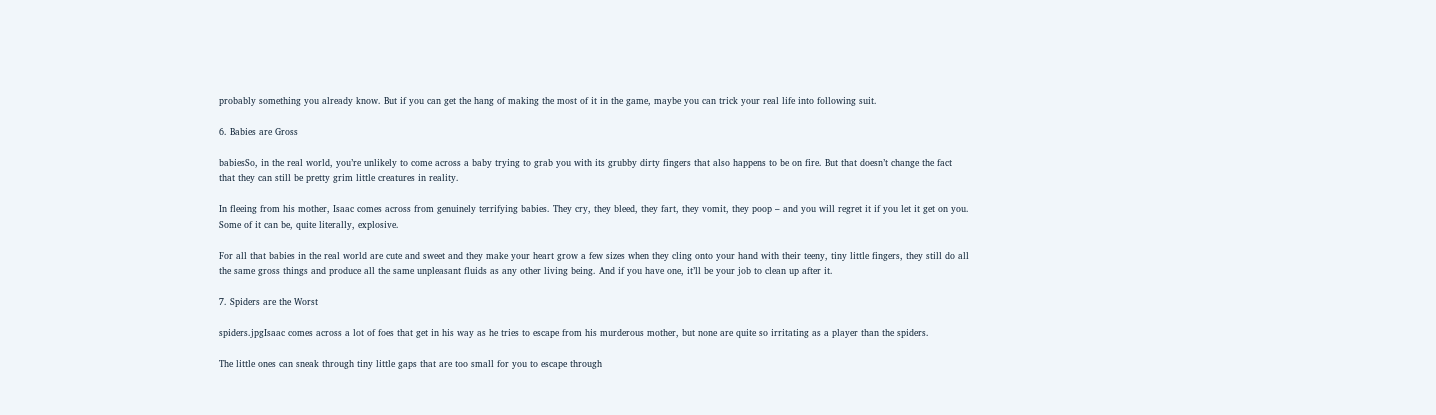probably something you already know. But if you can get the hang of making the most of it in the game, maybe you can trick your real life into following suit.

6. Babies are Gross

babiesSo, in the real world, you’re unlikely to come across a baby trying to grab you with its grubby dirty fingers that also happens to be on fire. But that doesn’t change the fact that they can still be pretty grim little creatures in reality.

In fleeing from his mother, Isaac comes across from genuinely terrifying babies. They cry, they bleed, they fart, they vomit, they poop – and you will regret it if you let it get on you. Some of it can be, quite literally, explosive.

For all that babies in the real world are cute and sweet and they make your heart grow a few sizes when they cling onto your hand with their teeny, tiny little fingers, they still do all the same gross things and produce all the same unpleasant fluids as any other living being. And if you have one, it’ll be your job to clean up after it.

7. Spiders are the Worst

spiders.jpgIsaac comes across a lot of foes that get in his way as he tries to escape from his murderous mother, but none are quite so irritating as a player than the spiders.

The little ones can sneak through tiny little gaps that are too small for you to escape through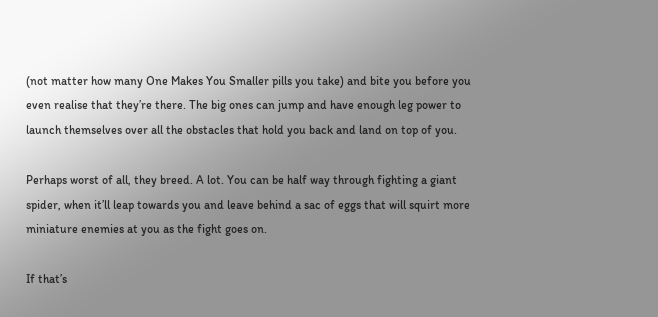(not matter how many One Makes You Smaller pills you take) and bite you before you even realise that they’re there. The big ones can jump and have enough leg power to launch themselves over all the obstacles that hold you back and land on top of you.

Perhaps worst of all, they breed. A lot. You can be half way through fighting a giant spider, when it’ll leap towards you and leave behind a sac of eggs that will squirt more miniature enemies at you as the fight goes on.

If that’s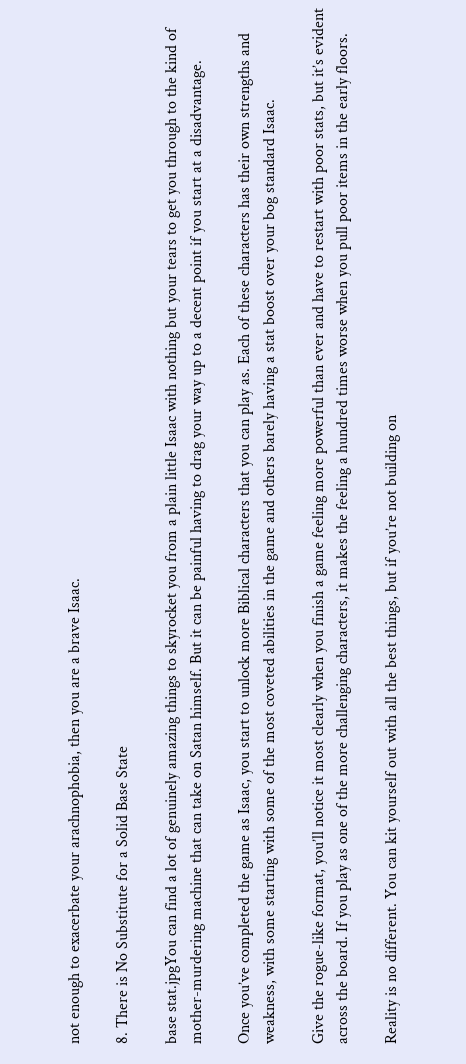not enough to exacerbate your arachnophobia, then you are a brave Isaac.

8. There is No Substitute for a Solid Base State

base stat.jpgYou can find a lot of genuinely amazing things to skyrocket you from a plain little Isaac with nothing but your tears to get you through to the kind of mother-murdering machine that can take on Satan himself. But it can be painful having to drag your way up to a decent point if you start at a disadvantage.

Once you’ve completed the game as Isaac, you start to unlock more Biblical characters that you can play as. Each of these characters has their own strengths and weakness, with some starting with some of the most coveted abilities in the game and others barely having a stat boost over your bog standard Isaac.

Give the rogue-like format, you’ll notice it most clearly when you finish a game feeling more powerful than ever and have to restart with poor stats, but it’s evident across the board. If you play as one of the more challenging characters, it makes the feeling a hundred times worse when you pull poor items in the early floors.

Reality is no different. You can kit yourself out with all the best things, but if you’re not building on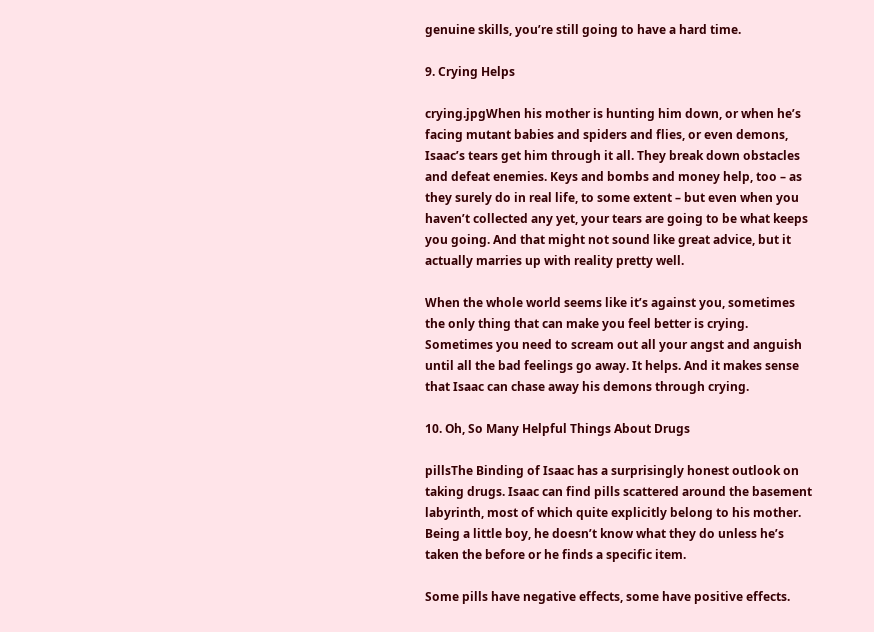genuine skills, you’re still going to have a hard time.

9. Crying Helps

crying.jpgWhen his mother is hunting him down, or when he’s facing mutant babies and spiders and flies, or even demons, Isaac’s tears get him through it all. They break down obstacles and defeat enemies. Keys and bombs and money help, too – as they surely do in real life, to some extent – but even when you haven’t collected any yet, your tears are going to be what keeps you going. And that might not sound like great advice, but it actually marries up with reality pretty well.

When the whole world seems like it’s against you, sometimes the only thing that can make you feel better is crying. Sometimes you need to scream out all your angst and anguish until all the bad feelings go away. It helps. And it makes sense that Isaac can chase away his demons through crying.

10. Oh, So Many Helpful Things About Drugs

pillsThe Binding of Isaac has a surprisingly honest outlook on taking drugs. Isaac can find pills scattered around the basement labyrinth, most of which quite explicitly belong to his mother. Being a little boy, he doesn’t know what they do unless he’s taken the before or he finds a specific item.

Some pills have negative effects, some have positive effects.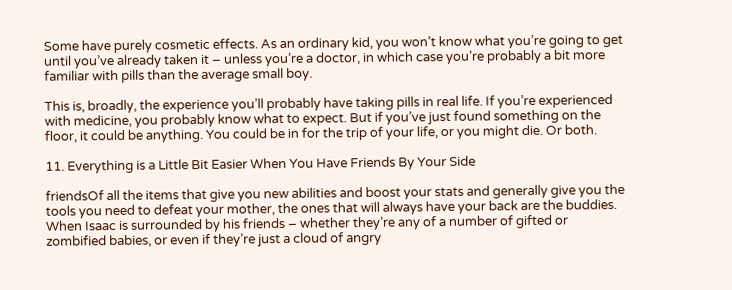Some have purely cosmetic effects. As an ordinary kid, you won’t know what you’re going to get until you’ve already taken it – unless you’re a doctor, in which case you’re probably a bit more familiar with pills than the average small boy.

This is, broadly, the experience you’ll probably have taking pills in real life. If you’re experienced with medicine, you probably know what to expect. But if you’ve just found something on the floor, it could be anything. You could be in for the trip of your life, or you might die. Or both.

11. Everything is a Little Bit Easier When You Have Friends By Your Side

friendsOf all the items that give you new abilities and boost your stats and generally give you the tools you need to defeat your mother, the ones that will always have your back are the buddies. When Isaac is surrounded by his friends – whether they’re any of a number of gifted or zombified babies, or even if they’re just a cloud of angry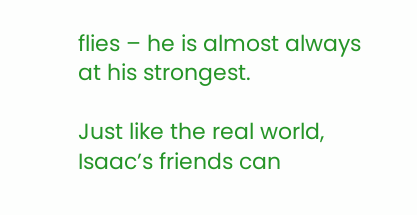flies – he is almost always at his strongest.

Just like the real world, Isaac’s friends can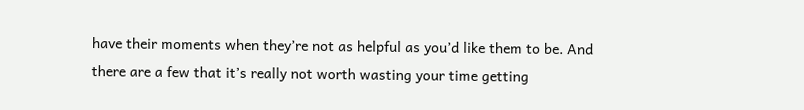have their moments when they’re not as helpful as you’d like them to be. And there are a few that it’s really not worth wasting your time getting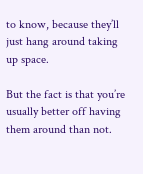to know, because they’ll just hang around taking up space.

But the fact is that you’re usually better off having them around than not.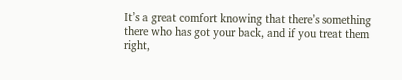It’s a great comfort knowing that there’s something there who has got your back, and if you treat them right,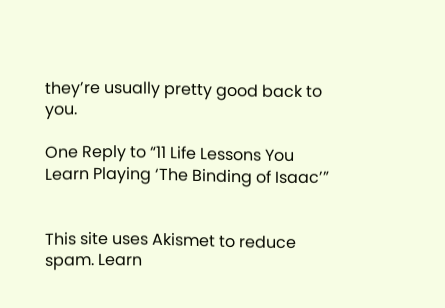they’re usually pretty good back to you.

One Reply to “11 Life Lessons You Learn Playing ‘The Binding of Isaac’”


This site uses Akismet to reduce spam. Learn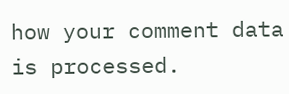how your comment data is processed.